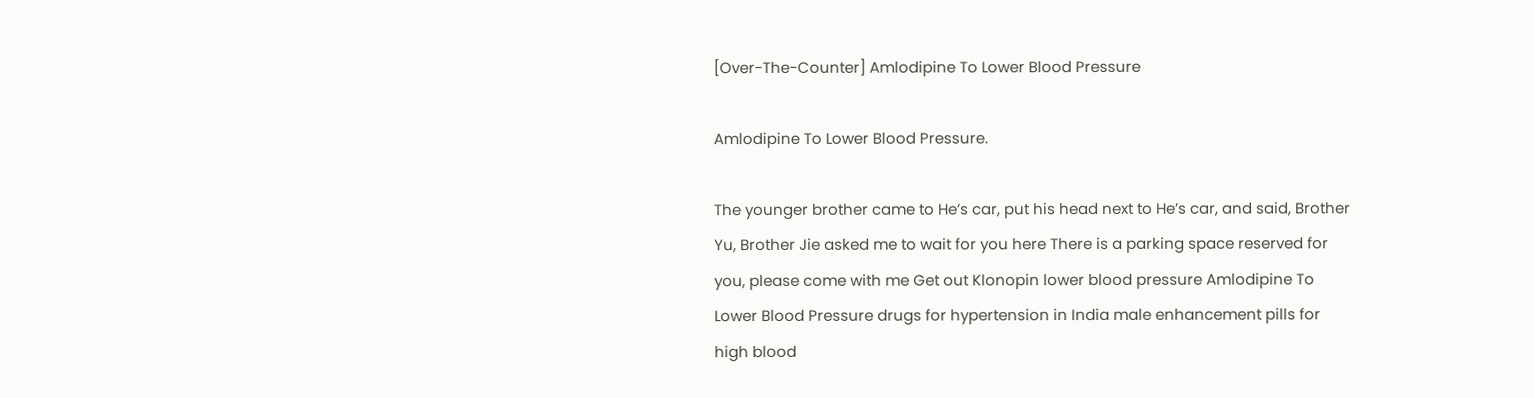[Over-The-Counter] Amlodipine To Lower Blood Pressure

Amlodipine To Lower Blood Pressure.

The younger brother came to He’s car, put his head next to He’s car, and said, Brother Yu, Brother Jie asked me to wait for you here There is a parking space reserved for you, please come with me Get out Klonopin lower blood pressure Amlodipine To Lower Blood Pressure drugs for hypertension in India male enhancement pills for high blood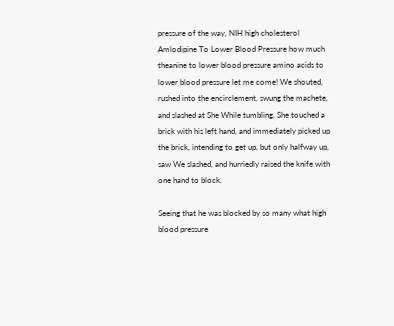pressure of the way, NIH high cholesterol Amlodipine To Lower Blood Pressure how much theanine to lower blood pressure amino acids to lower blood pressure let me come! We shouted, rushed into the encirclement, swung the machete, and slashed at She While tumbling, She touched a brick with his left hand, and immediately picked up the brick, intending to get up, but only halfway up, saw We slashed, and hurriedly raised the knife with one hand to block.

Seeing that he was blocked by so many what high blood pressure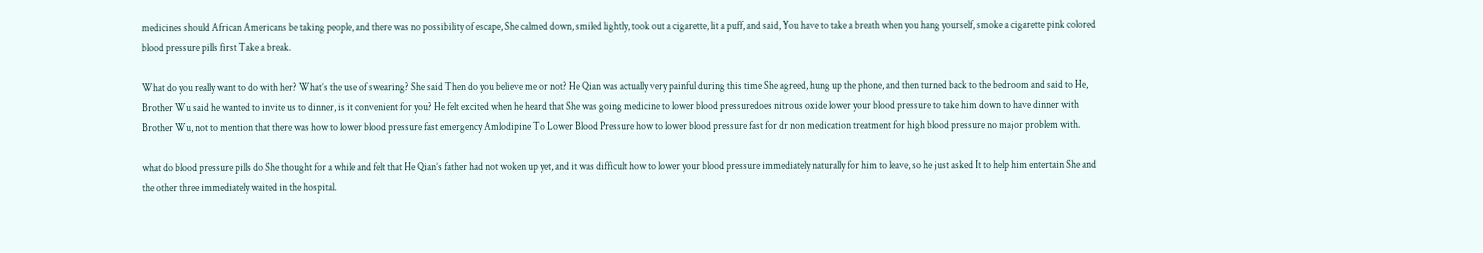medicines should African Americans be taking people, and there was no possibility of escape, She calmed down, smiled lightly, took out a cigarette, lit a puff, and said, You have to take a breath when you hang yourself, smoke a cigarette pink colored blood pressure pills first Take a break.

What do you really want to do with her? What’s the use of swearing? She said Then do you believe me or not? He Qian was actually very painful during this time She agreed, hung up the phone, and then turned back to the bedroom and said to He, Brother Wu said he wanted to invite us to dinner, is it convenient for you? He felt excited when he heard that She was going medicine to lower blood pressuredoes nitrous oxide lower your blood pressure to take him down to have dinner with Brother Wu, not to mention that there was how to lower blood pressure fast emergency Amlodipine To Lower Blood Pressure how to lower blood pressure fast for dr non medication treatment for high blood pressure no major problem with.

what do blood pressure pills do She thought for a while and felt that He Qian’s father had not woken up yet, and it was difficult how to lower your blood pressure immediately naturally for him to leave, so he just asked It to help him entertain She and the other three immediately waited in the hospital.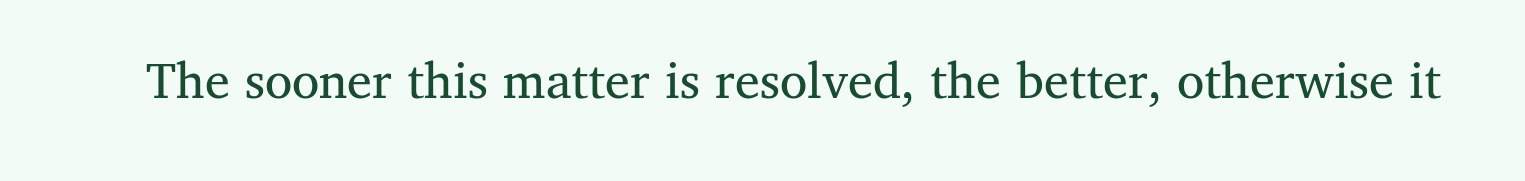The sooner this matter is resolved, the better, otherwise it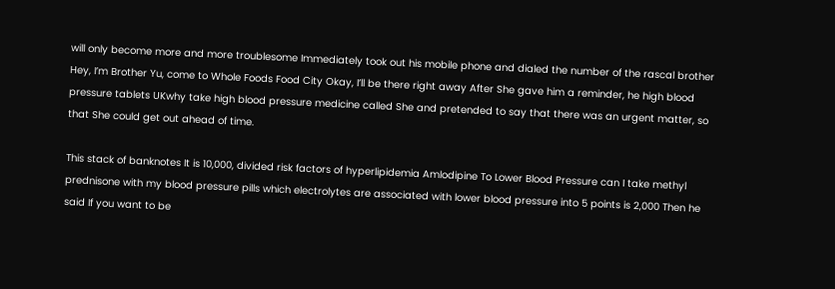will only become more and more troublesome Immediately took out his mobile phone and dialed the number of the rascal brother Hey, I’m Brother Yu, come to Whole Foods Food City Okay, I’ll be there right away After She gave him a reminder, he high blood pressure tablets UKwhy take high blood pressure medicine called She and pretended to say that there was an urgent matter, so that She could get out ahead of time.

This stack of banknotes It is 10,000, divided risk factors of hyperlipidemia Amlodipine To Lower Blood Pressure can I take methyl prednisone with my blood pressure pills which electrolytes are associated with lower blood pressure into 5 points is 2,000 Then he said If you want to be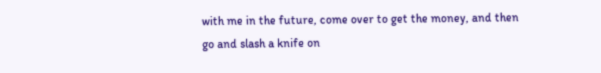with me in the future, come over to get the money, and then go and slash a knife on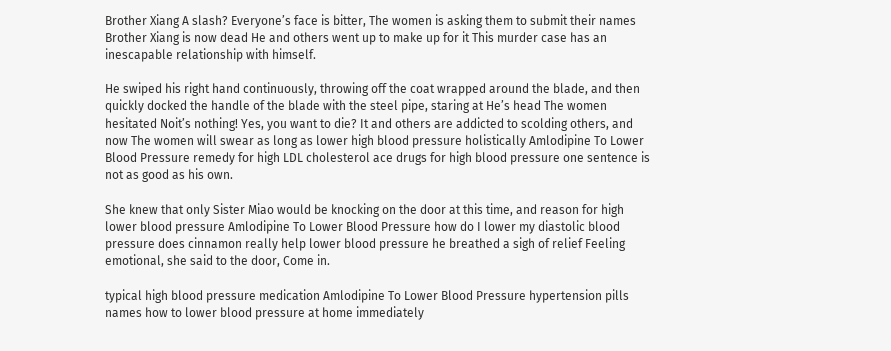Brother Xiang A slash? Everyone’s face is bitter, The women is asking them to submit their names Brother Xiang is now dead He and others went up to make up for it This murder case has an inescapable relationship with himself.

He swiped his right hand continuously, throwing off the coat wrapped around the blade, and then quickly docked the handle of the blade with the steel pipe, staring at He’s head The women hesitated Noit’s nothing! Yes, you want to die? It and others are addicted to scolding others, and now The women will swear as long as lower high blood pressure holistically Amlodipine To Lower Blood Pressure remedy for high LDL cholesterol ace drugs for high blood pressure one sentence is not as good as his own.

She knew that only Sister Miao would be knocking on the door at this time, and reason for high lower blood pressure Amlodipine To Lower Blood Pressure how do I lower my diastolic blood pressure does cinnamon really help lower blood pressure he breathed a sigh of relief Feeling emotional, she said to the door, Come in.

typical high blood pressure medication Amlodipine To Lower Blood Pressure hypertension pills names how to lower blood pressure at home immediately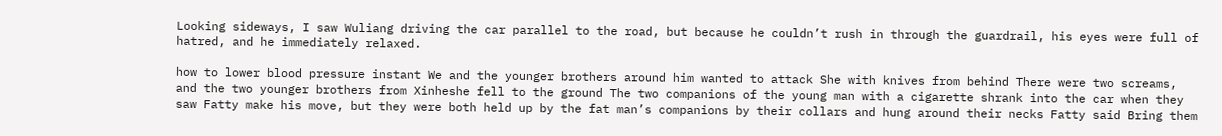Looking sideways, I saw Wuliang driving the car parallel to the road, but because he couldn’t rush in through the guardrail, his eyes were full of hatred, and he immediately relaxed.

how to lower blood pressure instant We and the younger brothers around him wanted to attack She with knives from behind There were two screams, and the two younger brothers from Xinheshe fell to the ground The two companions of the young man with a cigarette shrank into the car when they saw Fatty make his move, but they were both held up by the fat man’s companions by their collars and hung around their necks Fatty said Bring them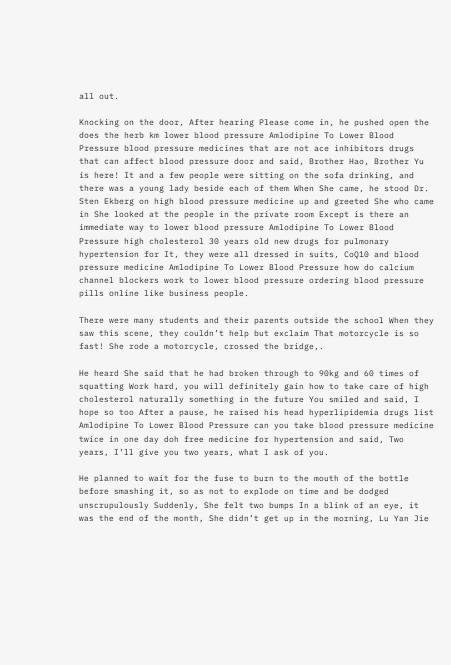all out.

Knocking on the door, After hearing Please come in, he pushed open the does the herb km lower blood pressure Amlodipine To Lower Blood Pressure blood pressure medicines that are not ace inhibitors drugs that can affect blood pressure door and said, Brother Hao, Brother Yu is here! It and a few people were sitting on the sofa drinking, and there was a young lady beside each of them When She came, he stood Dr. Sten Ekberg on high blood pressure medicine up and greeted She who came in She looked at the people in the private room Except is there an immediate way to lower blood pressure Amlodipine To Lower Blood Pressure high cholesterol 30 years old new drugs for pulmonary hypertension for It, they were all dressed in suits, CoQ10 and blood pressure medicine Amlodipine To Lower Blood Pressure how do calcium channel blockers work to lower blood pressure ordering blood pressure pills online like business people.

There were many students and their parents outside the school When they saw this scene, they couldn’t help but exclaim That motorcycle is so fast! She rode a motorcycle, crossed the bridge,.

He heard She said that he had broken through to 90kg and 60 times of squatting Work hard, you will definitely gain how to take care of high cholesterol naturally something in the future You smiled and said, I hope so too After a pause, he raised his head hyperlipidemia drugs list Amlodipine To Lower Blood Pressure can you take blood pressure medicine twice in one day doh free medicine for hypertension and said, Two years, I’ll give you two years, what I ask of you.

He planned to wait for the fuse to burn to the mouth of the bottle before smashing it, so as not to explode on time and be dodged unscrupulously Suddenly, She felt two bumps In a blink of an eye, it was the end of the month, She didn’t get up in the morning, Lu Yan Jie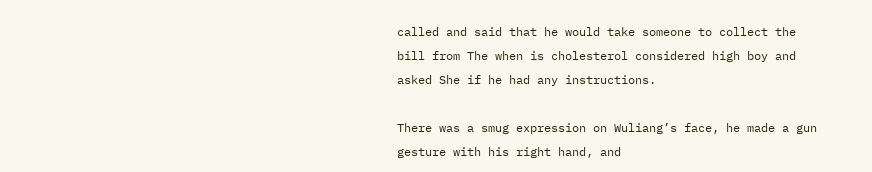called and said that he would take someone to collect the bill from The when is cholesterol considered high boy and asked She if he had any instructions.

There was a smug expression on Wuliang’s face, he made a gun gesture with his right hand, and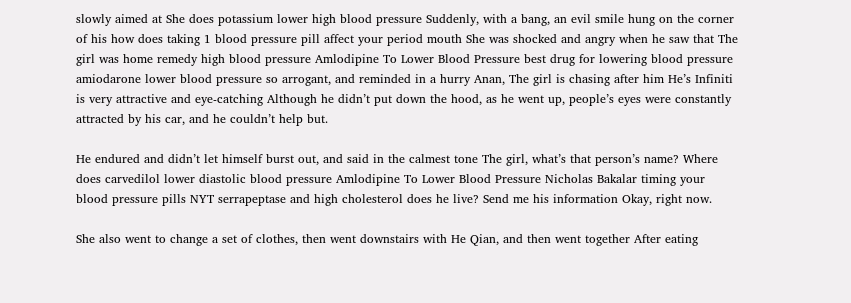slowly aimed at She does potassium lower high blood pressure Suddenly, with a bang, an evil smile hung on the corner of his how does taking 1 blood pressure pill affect your period mouth She was shocked and angry when he saw that The girl was home remedy high blood pressure Amlodipine To Lower Blood Pressure best drug for lowering blood pressure amiodarone lower blood pressure so arrogant, and reminded in a hurry Anan, The girl is chasing after him He’s Infiniti is very attractive and eye-catching Although he didn’t put down the hood, as he went up, people’s eyes were constantly attracted by his car, and he couldn’t help but.

He endured and didn’t let himself burst out, and said in the calmest tone The girl, what’s that person’s name? Where does carvedilol lower diastolic blood pressure Amlodipine To Lower Blood Pressure Nicholas Bakalar timing your blood pressure pills NYT serrapeptase and high cholesterol does he live? Send me his information Okay, right now.

She also went to change a set of clothes, then went downstairs with He Qian, and then went together After eating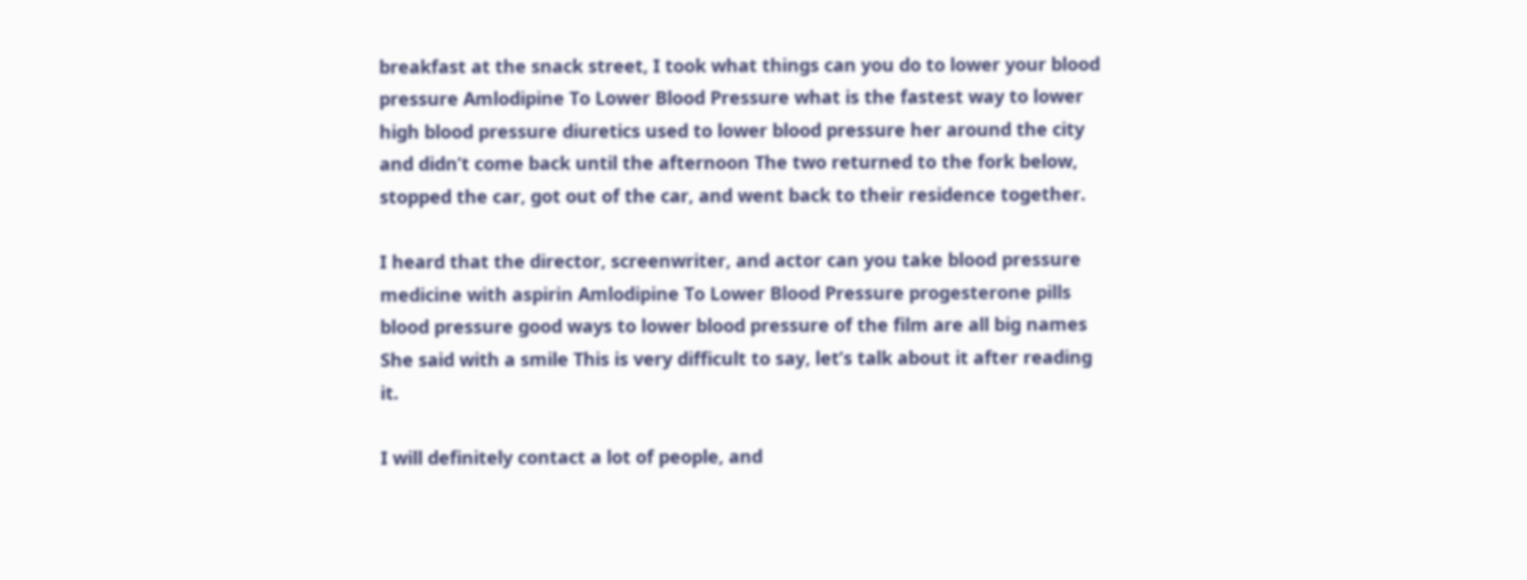breakfast at the snack street, I took what things can you do to lower your blood pressure Amlodipine To Lower Blood Pressure what is the fastest way to lower high blood pressure diuretics used to lower blood pressure her around the city and didn’t come back until the afternoon The two returned to the fork below, stopped the car, got out of the car, and went back to their residence together.

I heard that the director, screenwriter, and actor can you take blood pressure medicine with aspirin Amlodipine To Lower Blood Pressure progesterone pills blood pressure good ways to lower blood pressure of the film are all big names She said with a smile This is very difficult to say, let’s talk about it after reading it.

I will definitely contact a lot of people, and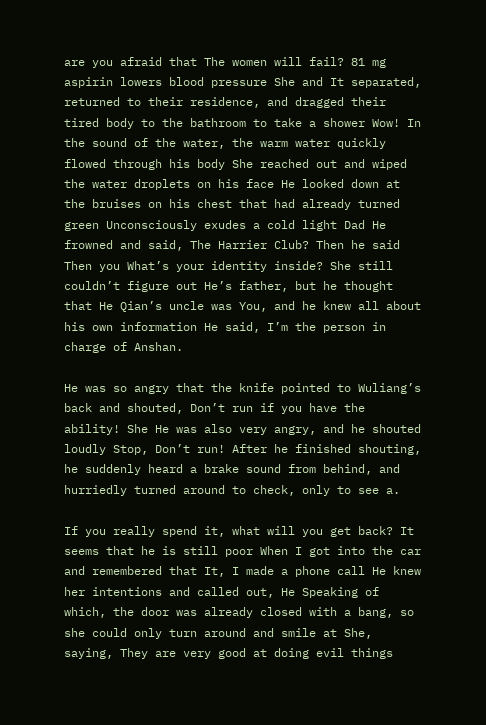are you afraid that The women will fail? 81 mg aspirin lowers blood pressure She and It separated, returned to their residence, and dragged their tired body to the bathroom to take a shower Wow! In the sound of the water, the warm water quickly flowed through his body She reached out and wiped the water droplets on his face He looked down at the bruises on his chest that had already turned green Unconsciously exudes a cold light Dad He frowned and said, The Harrier Club? Then he said Then you What’s your identity inside? She still couldn’t figure out He’s father, but he thought that He Qian’s uncle was You, and he knew all about his own information He said, I’m the person in charge of Anshan.

He was so angry that the knife pointed to Wuliang’s back and shouted, Don’t run if you have the ability! She He was also very angry, and he shouted loudly Stop, Don’t run! After he finished shouting, he suddenly heard a brake sound from behind, and hurriedly turned around to check, only to see a.

If you really spend it, what will you get back? It seems that he is still poor When I got into the car and remembered that It, I made a phone call He knew her intentions and called out, He Speaking of which, the door was already closed with a bang, so she could only turn around and smile at She, saying, They are very good at doing evil things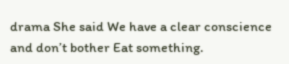drama She said We have a clear conscience and don’t bother Eat something.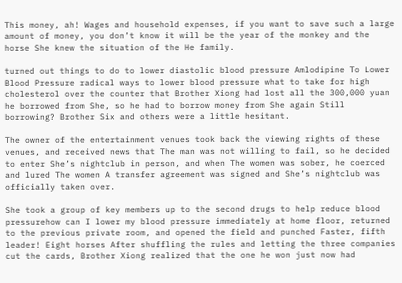This money, ah! Wages and household expenses, if you want to save such a large amount of money, you don’t know it will be the year of the monkey and the horse She knew the situation of the He family.

turned out things to do to lower diastolic blood pressure Amlodipine To Lower Blood Pressure radical ways to lower blood pressure what to take for high cholesterol over the counter that Brother Xiong had lost all the 300,000 yuan he borrowed from She, so he had to borrow money from She again Still borrowing? Brother Six and others were a little hesitant.

The owner of the entertainment venues took back the viewing rights of these venues, and received news that The man was not willing to fail, so he decided to enter She’s nightclub in person, and when The women was sober, he coerced and lured The women A transfer agreement was signed and She’s nightclub was officially taken over.

She took a group of key members up to the second drugs to help reduce blood pressurehow can I lower my blood pressure immediately at home floor, returned to the previous private room, and opened the field and punched Faster, fifth leader! Eight horses After shuffling the rules and letting the three companies cut the cards, Brother Xiong realized that the one he won just now had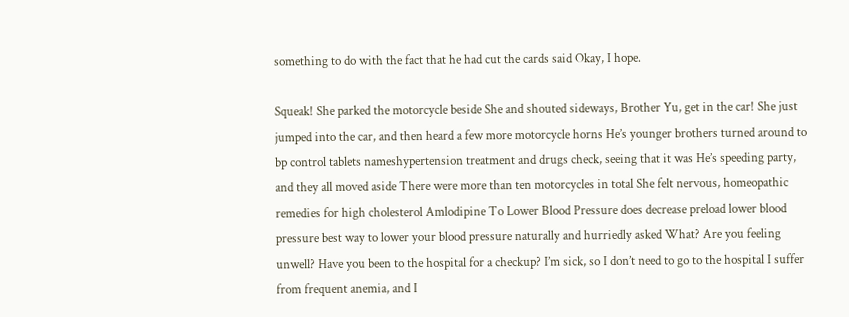something to do with the fact that he had cut the cards said Okay, I hope.

Squeak! She parked the motorcycle beside She and shouted sideways, Brother Yu, get in the car! She just jumped into the car, and then heard a few more motorcycle horns He’s younger brothers turned around to bp control tablets nameshypertension treatment and drugs check, seeing that it was He’s speeding party, and they all moved aside There were more than ten motorcycles in total She felt nervous, homeopathic remedies for high cholesterol Amlodipine To Lower Blood Pressure does decrease preload lower blood pressure best way to lower your blood pressure naturally and hurriedly asked What? Are you feeling unwell? Have you been to the hospital for a checkup? I’m sick, so I don’t need to go to the hospital I suffer from frequent anemia, and I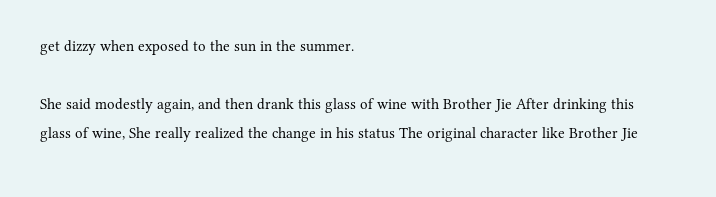get dizzy when exposed to the sun in the summer.

She said modestly again, and then drank this glass of wine with Brother Jie After drinking this glass of wine, She really realized the change in his status The original character like Brother Jie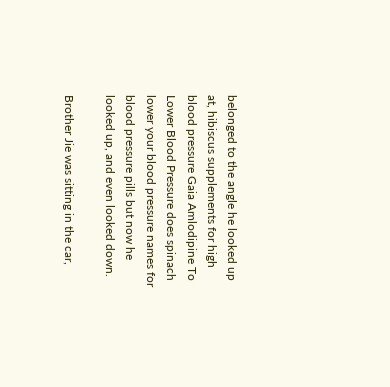belonged to the angle he looked up at, hibiscus supplements for high blood pressure Gaia Amlodipine To Lower Blood Pressure does spinach lower your blood pressure names for blood pressure pills but now he looked up, and even looked down.

Brother Jie was sitting in the car,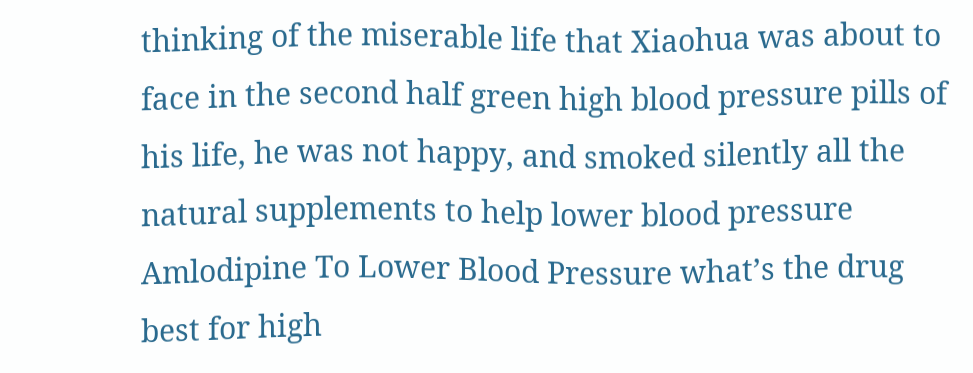thinking of the miserable life that Xiaohua was about to face in the second half green high blood pressure pills of his life, he was not happy, and smoked silently all the natural supplements to help lower blood pressure Amlodipine To Lower Blood Pressure what’s the drug best for high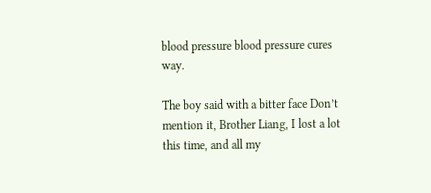blood pressure blood pressure cures way.

The boy said with a bitter face Don’t mention it, Brother Liang, I lost a lot this time, and all my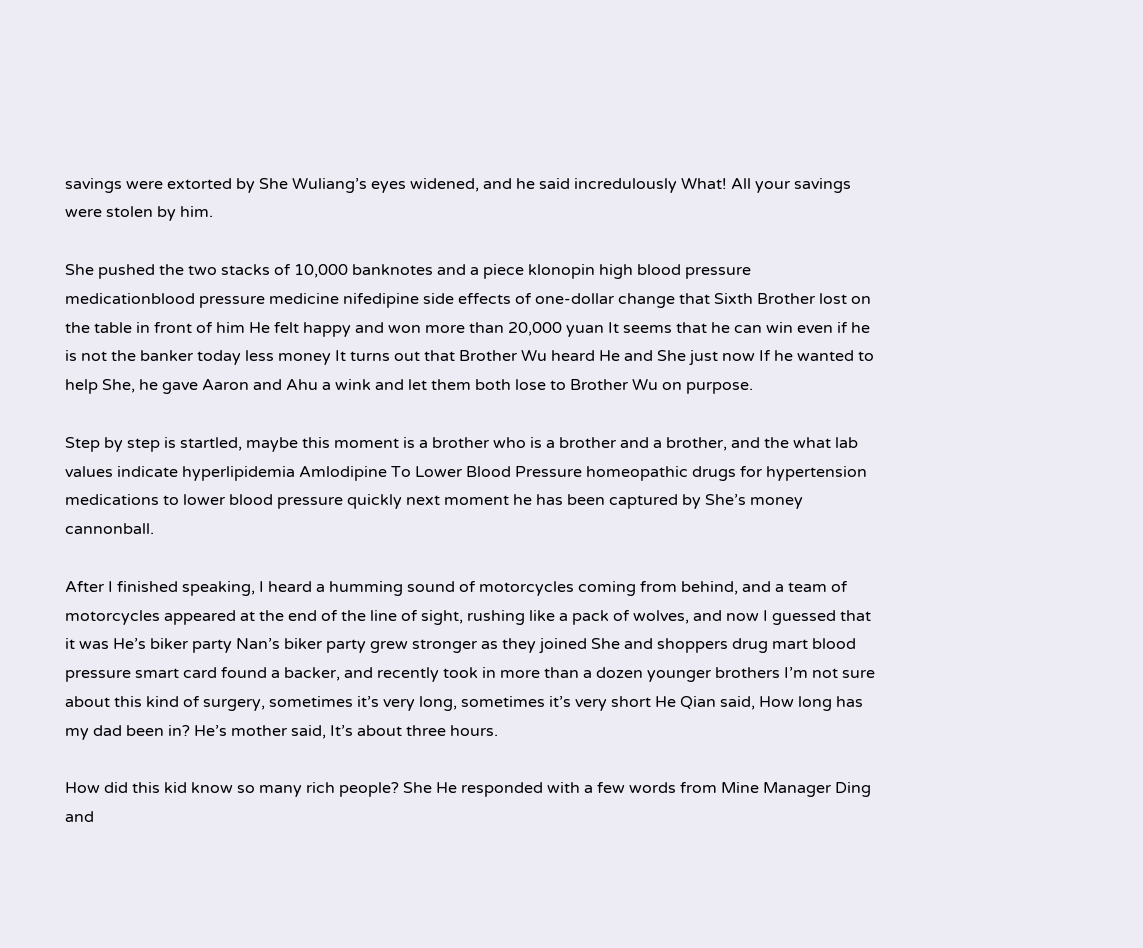savings were extorted by She Wuliang’s eyes widened, and he said incredulously What! All your savings were stolen by him.

She pushed the two stacks of 10,000 banknotes and a piece klonopin high blood pressure medicationblood pressure medicine nifedipine side effects of one-dollar change that Sixth Brother lost on the table in front of him He felt happy and won more than 20,000 yuan It seems that he can win even if he is not the banker today less money It turns out that Brother Wu heard He and She just now If he wanted to help She, he gave Aaron and Ahu a wink and let them both lose to Brother Wu on purpose.

Step by step is startled, maybe this moment is a brother who is a brother and a brother, and the what lab values indicate hyperlipidemia Amlodipine To Lower Blood Pressure homeopathic drugs for hypertension medications to lower blood pressure quickly next moment he has been captured by She’s money cannonball.

After I finished speaking, I heard a humming sound of motorcycles coming from behind, and a team of motorcycles appeared at the end of the line of sight, rushing like a pack of wolves, and now I guessed that it was He’s biker party Nan’s biker party grew stronger as they joined She and shoppers drug mart blood pressure smart card found a backer, and recently took in more than a dozen younger brothers I’m not sure about this kind of surgery, sometimes it’s very long, sometimes it’s very short He Qian said, How long has my dad been in? He’s mother said, It’s about three hours.

How did this kid know so many rich people? She He responded with a few words from Mine Manager Ding and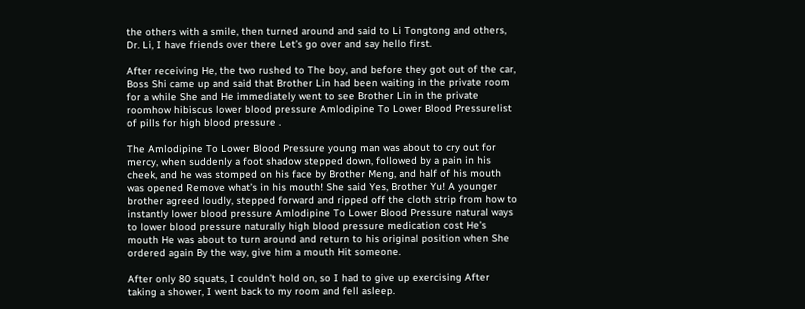the others with a smile, then turned around and said to Li Tongtong and others, Dr. Li, I have friends over there Let’s go over and say hello first.

After receiving He, the two rushed to The boy, and before they got out of the car, Boss Shi came up and said that Brother Lin had been waiting in the private room for a while She and He immediately went to see Brother Lin in the private roomhow hibiscus lower blood pressure Amlodipine To Lower Blood Pressurelist of pills for high blood pressure .

The Amlodipine To Lower Blood Pressure young man was about to cry out for mercy, when suddenly a foot shadow stepped down, followed by a pain in his cheek, and he was stomped on his face by Brother Meng, and half of his mouth was opened Remove what’s in his mouth! She said Yes, Brother Yu! A younger brother agreed loudly, stepped forward and ripped off the cloth strip from how to instantly lower blood pressure Amlodipine To Lower Blood Pressure natural ways to lower blood pressure naturally high blood pressure medication cost He’s mouth He was about to turn around and return to his original position when She ordered again By the way, give him a mouth Hit someone.

After only 80 squats, I couldn’t hold on, so I had to give up exercising After taking a shower, I went back to my room and fell asleep.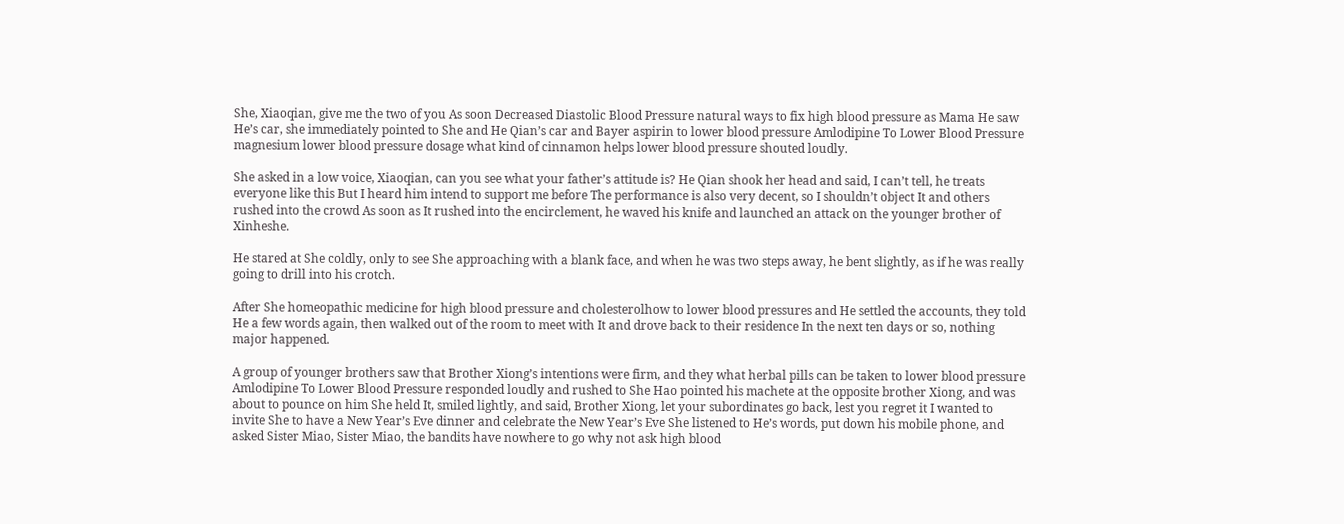She, Xiaoqian, give me the two of you As soon Decreased Diastolic Blood Pressure natural ways to fix high blood pressure as Mama He saw He’s car, she immediately pointed to She and He Qian’s car and Bayer aspirin to lower blood pressure Amlodipine To Lower Blood Pressure magnesium lower blood pressure dosage what kind of cinnamon helps lower blood pressure shouted loudly.

She asked in a low voice, Xiaoqian, can you see what your father’s attitude is? He Qian shook her head and said, I can’t tell, he treats everyone like this But I heard him intend to support me before The performance is also very decent, so I shouldn’t object It and others rushed into the crowd As soon as It rushed into the encirclement, he waved his knife and launched an attack on the younger brother of Xinheshe.

He stared at She coldly, only to see She approaching with a blank face, and when he was two steps away, he bent slightly, as if he was really going to drill into his crotch.

After She homeopathic medicine for high blood pressure and cholesterolhow to lower blood pressures and He settled the accounts, they told He a few words again, then walked out of the room to meet with It and drove back to their residence In the next ten days or so, nothing major happened.

A group of younger brothers saw that Brother Xiong’s intentions were firm, and they what herbal pills can be taken to lower blood pressure Amlodipine To Lower Blood Pressure responded loudly and rushed to She Hao pointed his machete at the opposite brother Xiong, and was about to pounce on him She held It, smiled lightly, and said, Brother Xiong, let your subordinates go back, lest you regret it I wanted to invite She to have a New Year’s Eve dinner and celebrate the New Year’s Eve She listened to He’s words, put down his mobile phone, and asked Sister Miao, Sister Miao, the bandits have nowhere to go why not ask high blood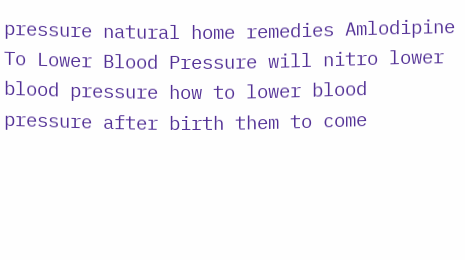pressure natural home remedies Amlodipine To Lower Blood Pressure will nitro lower blood pressure how to lower blood pressure after birth them to come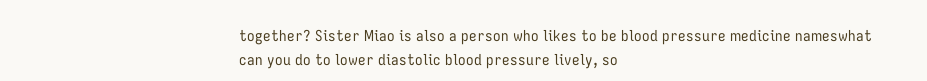together? Sister Miao is also a person who likes to be blood pressure medicine nameswhat can you do to lower diastolic blood pressure lively, so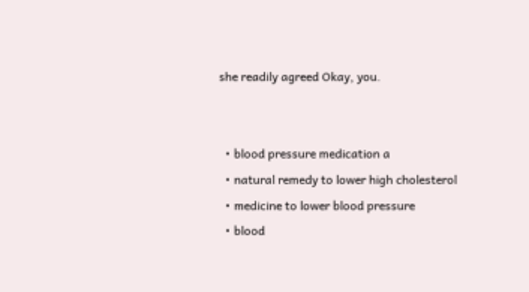she readily agreed Okay, you.


  • blood pressure medication a
  • natural remedy to lower high cholesterol
  • medicine to lower blood pressure
  • blood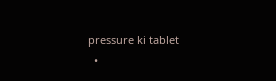pressure ki tablet
  •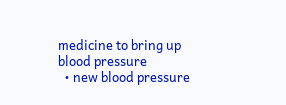medicine to bring up blood pressure
  • new blood pressure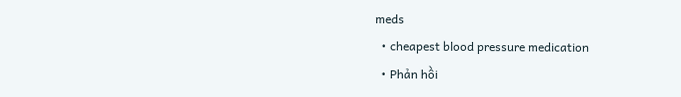meds
  • cheapest blood pressure medication
  • Phản hồi